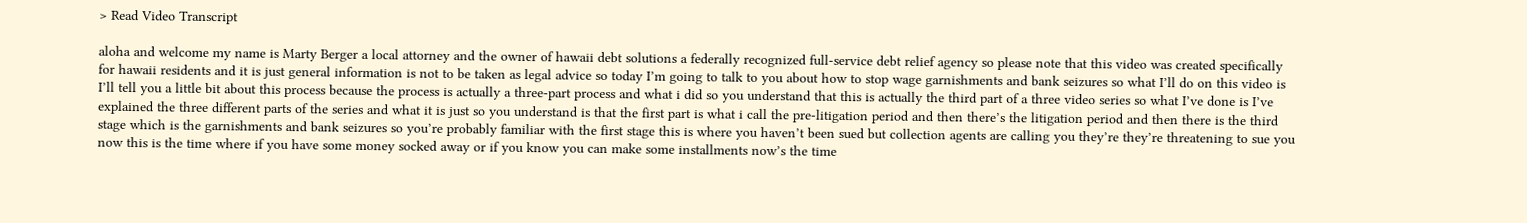> Read Video Transcript

aloha and welcome my name is Marty Berger a local attorney and the owner of hawaii debt solutions a federally recognized full-service debt relief agency so please note that this video was created specifically for hawaii residents and it is just general information is not to be taken as legal advice so today I’m going to talk to you about how to stop wage garnishments and bank seizures so what I’ll do on this video is I’ll tell you a little bit about this process because the process is actually a three-part process and what i did so you understand that this is actually the third part of a three video series so what I’ve done is I’ve explained the three different parts of the series and what it is just so you understand is that the first part is what i call the pre-litigation period and then there’s the litigation period and then there is the third stage which is the garnishments and bank seizures so you’re probably familiar with the first stage this is where you haven’t been sued but collection agents are calling you they’re they’re threatening to sue you now this is the time where if you have some money socked away or if you know you can make some installments now’s the time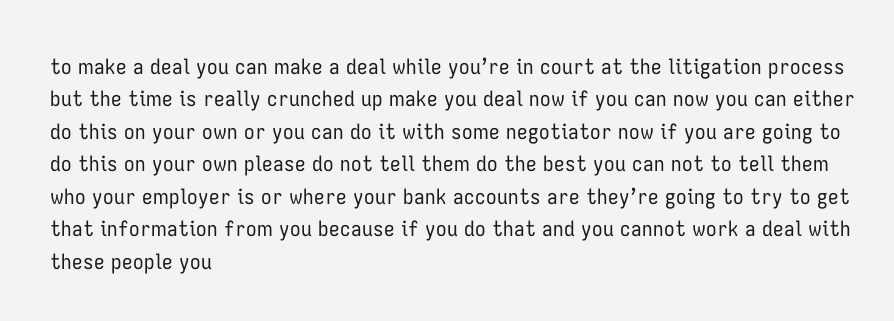to make a deal you can make a deal while you’re in court at the litigation process but the time is really crunched up make you deal now if you can now you can either do this on your own or you can do it with some negotiator now if you are going to do this on your own please do not tell them do the best you can not to tell them who your employer is or where your bank accounts are they’re going to try to get that information from you because if you do that and you cannot work a deal with these people you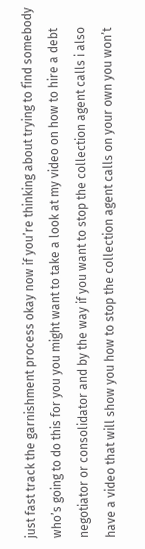just fast track the garnishment process okay now if you’re thinking about trying to find somebody who’s going to do this for you you might want to take a look at my video on how to hire a debt negotiator or consolidator and by the way if you want to stop the collection agent calls i also have a video that will show you how to stop the collection agent calls on your own you won’t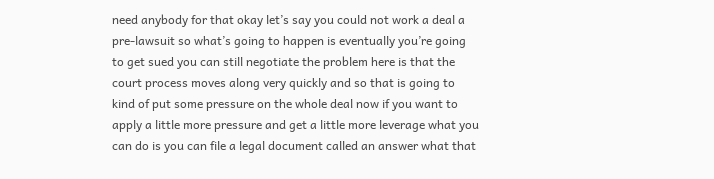need anybody for that okay let’s say you could not work a deal a pre-lawsuit so what’s going to happen is eventually you’re going to get sued you can still negotiate the problem here is that the court process moves along very quickly and so that is going to kind of put some pressure on the whole deal now if you want to apply a little more pressure and get a little more leverage what you can do is you can file a legal document called an answer what that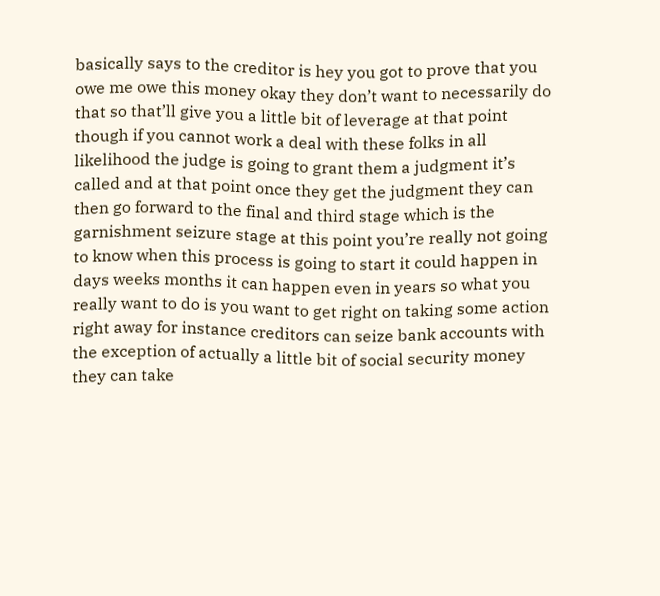basically says to the creditor is hey you got to prove that you owe me owe this money okay they don’t want to necessarily do that so that’ll give you a little bit of leverage at that point though if you cannot work a deal with these folks in all likelihood the judge is going to grant them a judgment it’s called and at that point once they get the judgment they can then go forward to the final and third stage which is the garnishment seizure stage at this point you’re really not going to know when this process is going to start it could happen in days weeks months it can happen even in years so what you really want to do is you want to get right on taking some action right away for instance creditors can seize bank accounts with the exception of actually a little bit of social security money they can take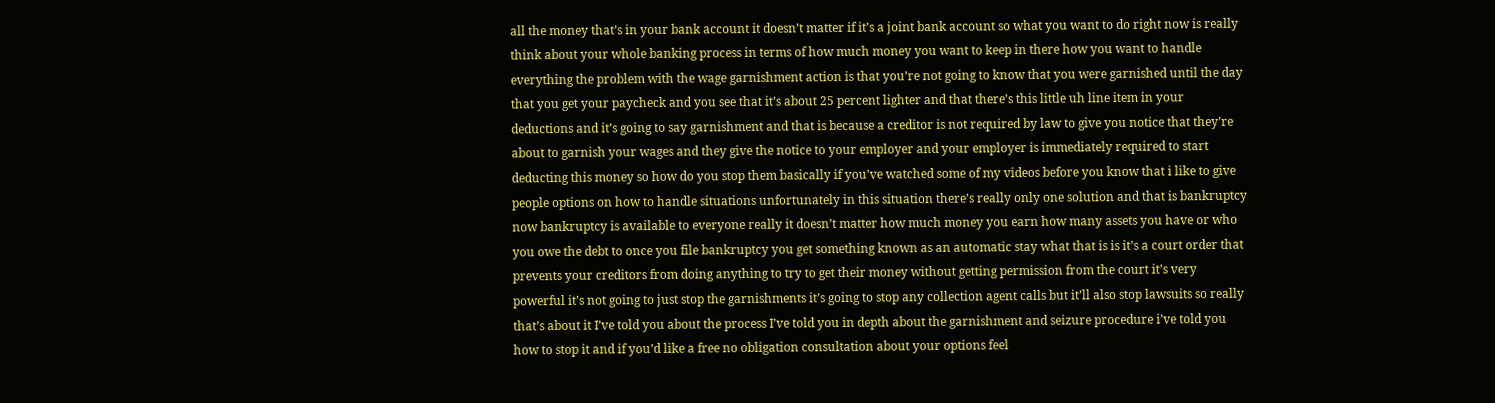all the money that’s in your bank account it doesn’t matter if it’s a joint bank account so what you want to do right now is really think about your whole banking process in terms of how much money you want to keep in there how you want to handle everything the problem with the wage garnishment action is that you’re not going to know that you were garnished until the day that you get your paycheck and you see that it’s about 25 percent lighter and that there’s this little uh line item in your deductions and it’s going to say garnishment and that is because a creditor is not required by law to give you notice that they’re about to garnish your wages and they give the notice to your employer and your employer is immediately required to start deducting this money so how do you stop them basically if you’ve watched some of my videos before you know that i like to give people options on how to handle situations unfortunately in this situation there’s really only one solution and that is bankruptcy now bankruptcy is available to everyone really it doesn’t matter how much money you earn how many assets you have or who you owe the debt to once you file bankruptcy you get something known as an automatic stay what that is is it’s a court order that prevents your creditors from doing anything to try to get their money without getting permission from the court it’s very powerful it’s not going to just stop the garnishments it’s going to stop any collection agent calls but it’ll also stop lawsuits so really that’s about it I’ve told you about the process I’ve told you in depth about the garnishment and seizure procedure i’ve told you how to stop it and if you’d like a free no obligation consultation about your options feel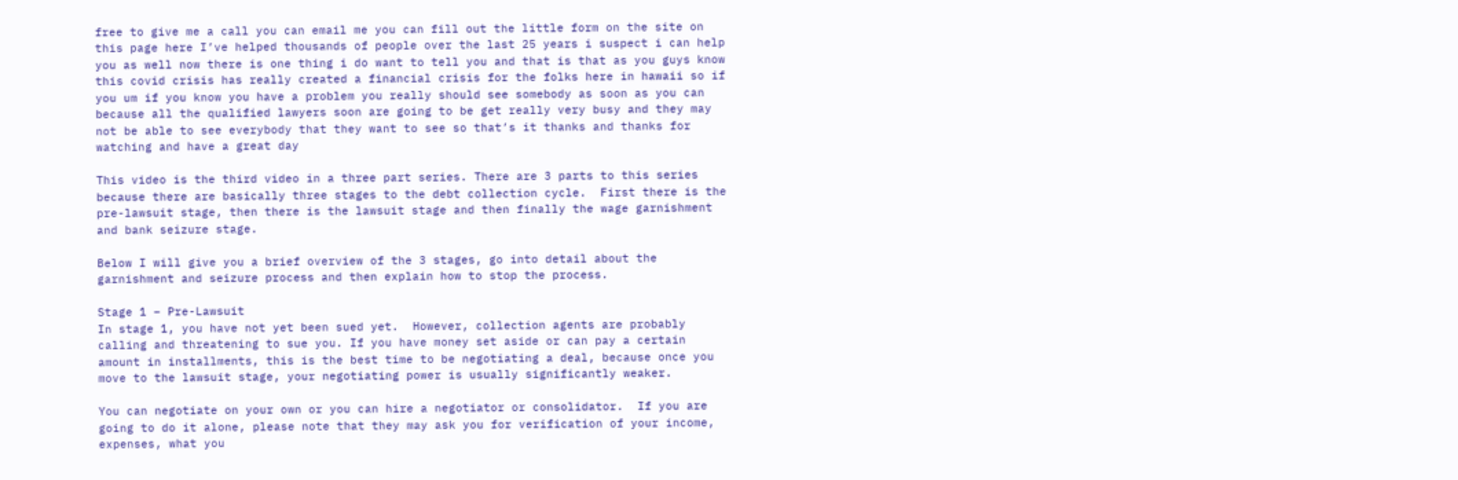free to give me a call you can email me you can fill out the little form on the site on this page here I’ve helped thousands of people over the last 25 years i suspect i can help you as well now there is one thing i do want to tell you and that is that as you guys know this covid crisis has really created a financial crisis for the folks here in hawaii so if you um if you know you have a problem you really should see somebody as soon as you can because all the qualified lawyers soon are going to be get really very busy and they may not be able to see everybody that they want to see so that’s it thanks and thanks for watching and have a great day

This video is the third video in a three part series. There are 3 parts to this series because there are basically three stages to the debt collection cycle.  First there is the pre-lawsuit stage, then there is the lawsuit stage and then finally the wage garnishment and bank seizure stage.

Below I will give you a brief overview of the 3 stages, go into detail about the garnishment and seizure process and then explain how to stop the process.

Stage 1 – Pre-Lawsuit
In stage 1, you have not yet been sued yet.  However, collection agents are probably calling and threatening to sue you. If you have money set aside or can pay a certain amount in installments, this is the best time to be negotiating a deal, because once you move to the lawsuit stage, your negotiating power is usually significantly weaker.

You can negotiate on your own or you can hire a negotiator or consolidator.  If you are going to do it alone, please note that they may ask you for verification of your income, expenses, what you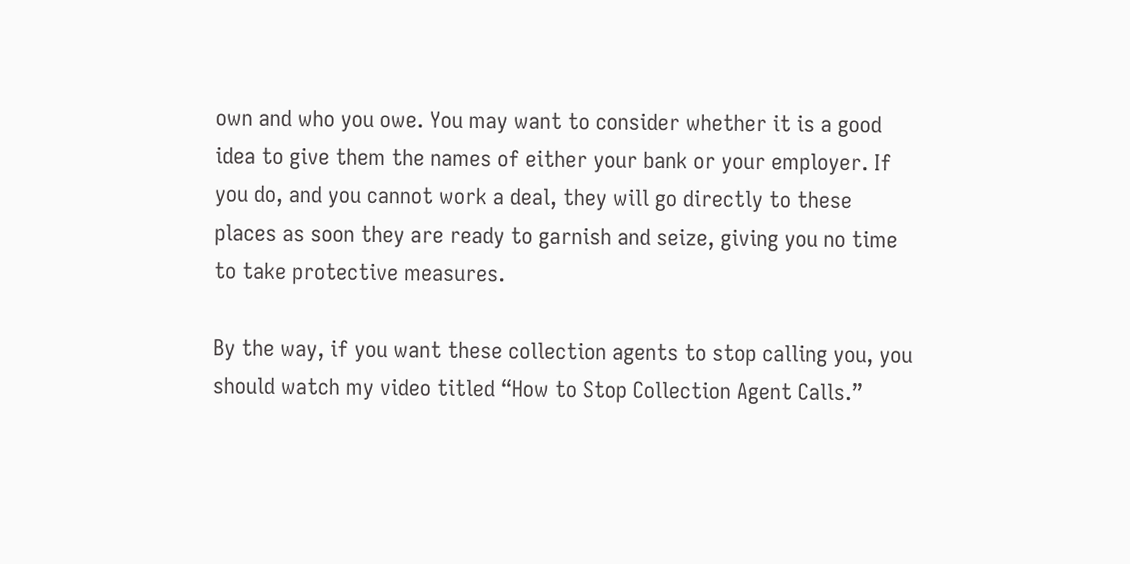own and who you owe. You may want to consider whether it is a good idea to give them the names of either your bank or your employer. If you do, and you cannot work a deal, they will go directly to these places as soon they are ready to garnish and seize, giving you no time to take protective measures.

By the way, if you want these collection agents to stop calling you, you should watch my video titled “How to Stop Collection Agent Calls.”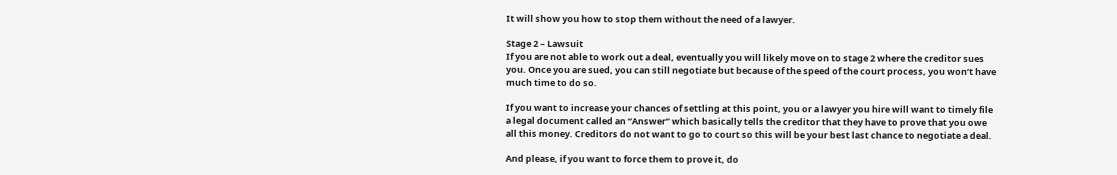It will show you how to stop them without the need of a lawyer.

Stage 2 – Lawsuit
If you are not able to work out a deal, eventually you will likely move on to stage 2 where the creditor sues you. Once you are sued, you can still negotiate but because of the speed of the court process, you won’t have much time to do so.

If you want to increase your chances of settling at this point, you or a lawyer you hire will want to timely file a legal document called an “Answer” which basically tells the creditor that they have to prove that you owe all this money. Creditors do not want to go to court so this will be your best last chance to negotiate a deal.

And please, if you want to force them to prove it, do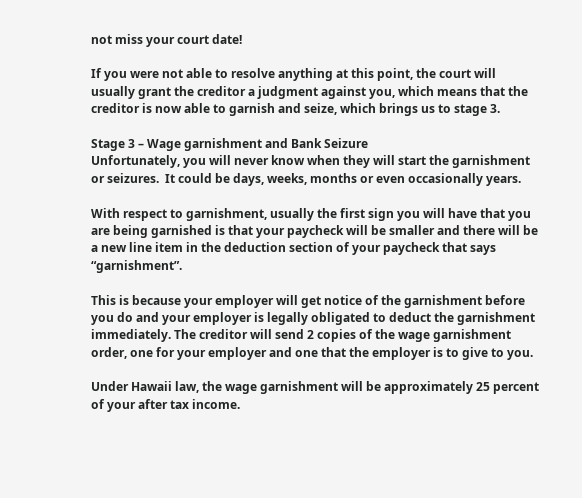not miss your court date!

If you were not able to resolve anything at this point, the court will usually grant the creditor a judgment against you, which means that the creditor is now able to garnish and seize, which brings us to stage 3.

Stage 3 – Wage garnishment and Bank Seizure
Unfortunately, you will never know when they will start the garnishment or seizures.  It could be days, weeks, months or even occasionally years.

With respect to garnishment, usually the first sign you will have that you are being garnished is that your paycheck will be smaller and there will be a new line item in the deduction section of your paycheck that says “garnishment”.

This is because your employer will get notice of the garnishment before you do and your employer is legally obligated to deduct the garnishment immediately. The creditor will send 2 copies of the wage garnishment order, one for your employer and one that the employer is to give to you.

Under Hawaii law, the wage garnishment will be approximately 25 percent of your after tax income.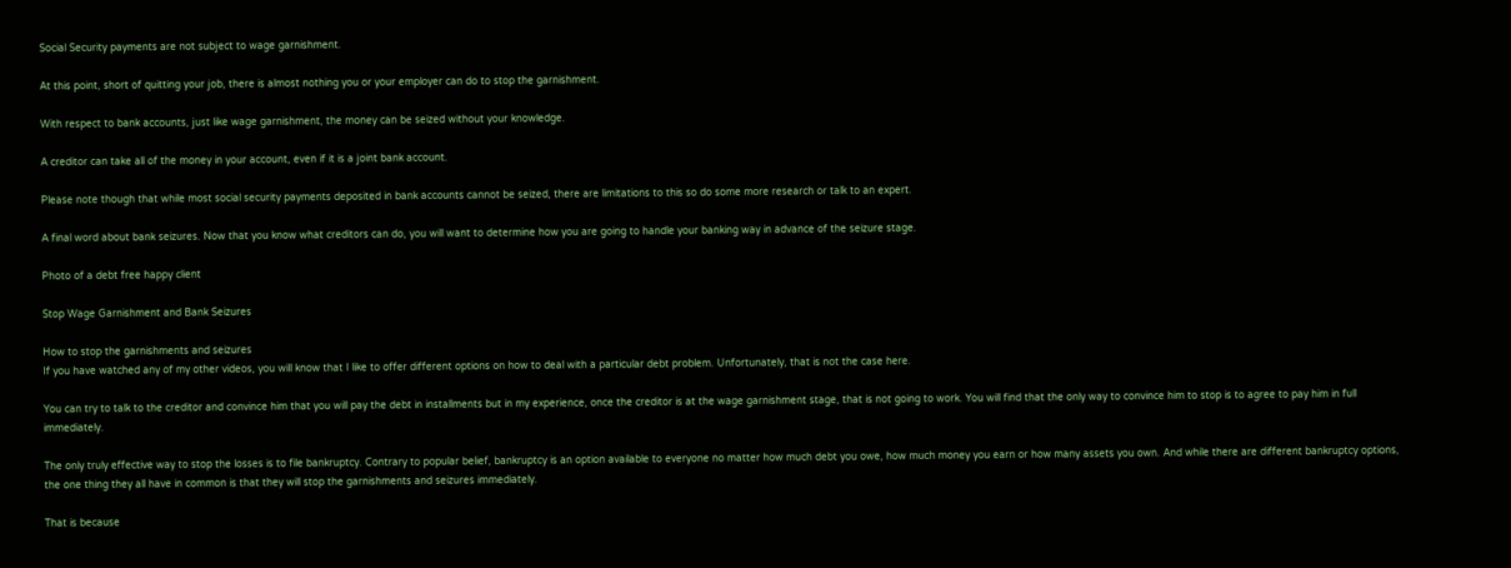Social Security payments are not subject to wage garnishment.

At this point, short of quitting your job, there is almost nothing you or your employer can do to stop the garnishment.

With respect to bank accounts, just like wage garnishment, the money can be seized without your knowledge.

A creditor can take all of the money in your account, even if it is a joint bank account.

Please note though that while most social security payments deposited in bank accounts cannot be seized, there are limitations to this so do some more research or talk to an expert.

A final word about bank seizures. Now that you know what creditors can do, you will want to determine how you are going to handle your banking way in advance of the seizure stage.

Photo of a debt free happy client

Stop Wage Garnishment and Bank Seizures

How to stop the garnishments and seizures
If you have watched any of my other videos, you will know that I like to offer different options on how to deal with a particular debt problem. Unfortunately, that is not the case here.

You can try to talk to the creditor and convince him that you will pay the debt in installments but in my experience, once the creditor is at the wage garnishment stage, that is not going to work. You will find that the only way to convince him to stop is to agree to pay him in full immediately.

The only truly effective way to stop the losses is to file bankruptcy. Contrary to popular belief, bankruptcy is an option available to everyone no matter how much debt you owe, how much money you earn or how many assets you own. And while there are different bankruptcy options, the one thing they all have in common is that they will stop the garnishments and seizures immediately.

That is because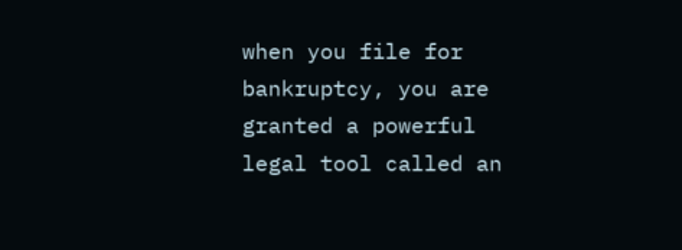when you file for bankruptcy, you are granted a powerful legal tool called an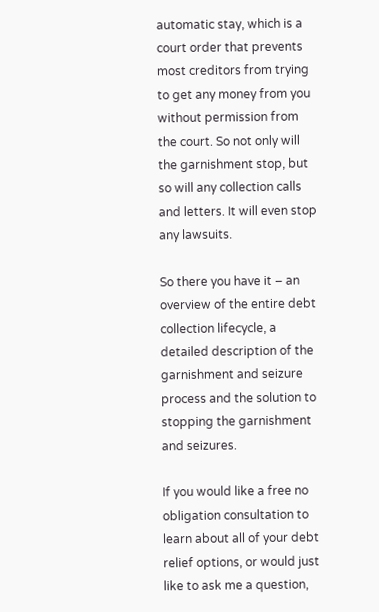automatic stay, which is a court order that prevents most creditors from trying to get any money from you without permission from the court. So not only will the garnishment stop, but so will any collection calls and letters. It will even stop any lawsuits.

So there you have it – an overview of the entire debt collection lifecycle, a detailed description of the garnishment and seizure process and the solution to stopping the garnishment and seizures.

If you would like a free no obligation consultation to learn about all of your debt relief options, or would just like to ask me a question,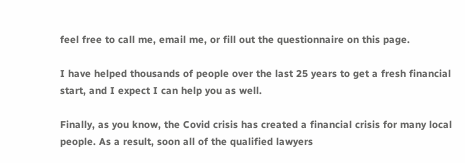feel free to call me, email me, or fill out the questionnaire on this page.

I have helped thousands of people over the last 25 years to get a fresh financial start, and I expect I can help you as well.

Finally, as you know, the Covid crisis has created a financial crisis for many local people. As a result, soon all of the qualified lawyers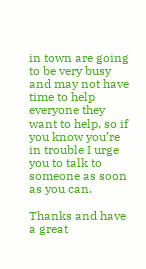in town are going to be very busy and may not have time to help everyone they want to help, so if you know you’re in trouble I urge you to talk to someone as soon as you can.

Thanks and have a great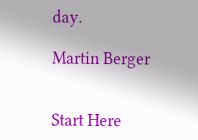day.

Martin Berger


Start Here